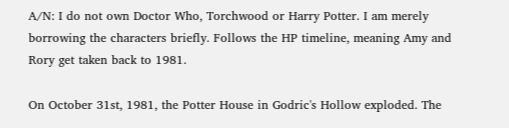A/N: I do not own Doctor Who, Torchwood or Harry Potter. I am merely borrowing the characters briefly. Follows the HP timeline, meaning Amy and Rory get taken back to 1981.

On October 31st, 1981, the Potter House in Godric's Hollow exploded. The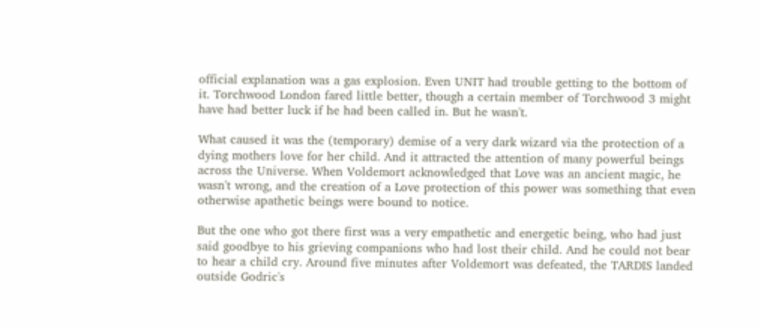official explanation was a gas explosion. Even UNIT had trouble getting to the bottom of it. Torchwood London fared little better, though a certain member of Torchwood 3 might have had better luck if he had been called in. But he wasn't.

What caused it was the (temporary) demise of a very dark wizard via the protection of a dying mothers love for her child. And it attracted the attention of many powerful beings across the Universe. When Voldemort acknowledged that Love was an ancient magic, he wasn't wrong, and the creation of a Love protection of this power was something that even otherwise apathetic beings were bound to notice.

But the one who got there first was a very empathetic and energetic being, who had just said goodbye to his grieving companions who had lost their child. And he could not bear to hear a child cry. Around five minutes after Voldemort was defeated, the TARDIS landed outside Godric's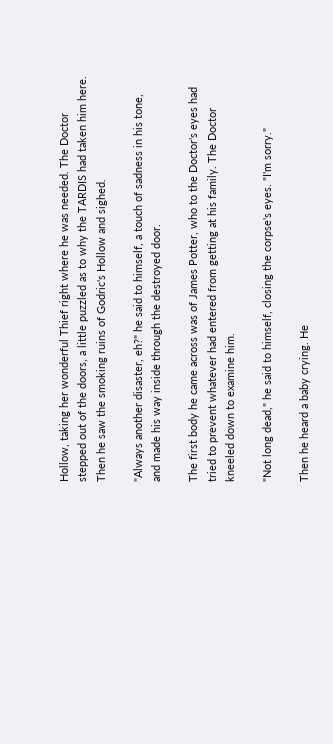Hollow, taking her wonderful Thief right where he was needed. The Doctor stepped out of the doors, a little puzzled as to why the TARDIS had taken him here. Then he saw the smoking ruins of Godric's Hollow and sighed.

"Always another disaster, eh?" he said to himself, a touch of sadness in his tone, and made his way inside through the destroyed door.

The first body he came across was of James Potter, who to the Doctor's eyes had tried to prevent whatever had entered from getting at his family. The Doctor kneeled down to examine him.

"Not long dead," he said to himself, closing the corpse's eyes. "I'm sorry."

Then he heard a baby crying. He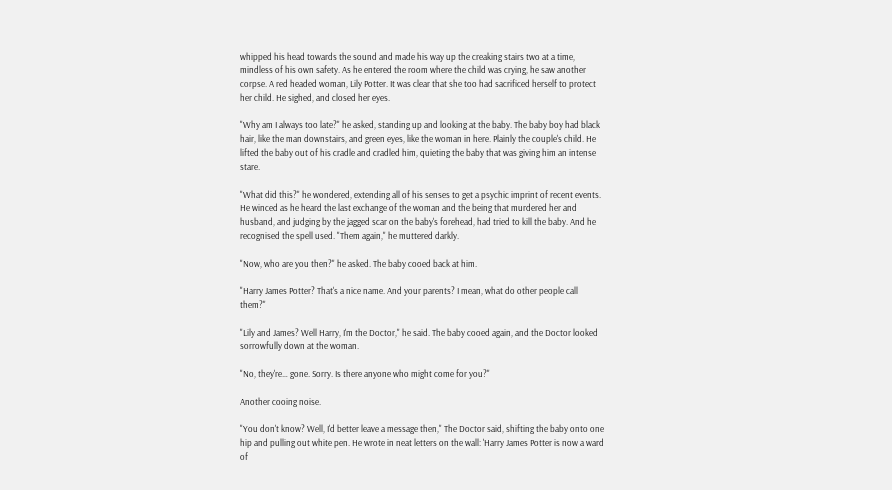whipped his head towards the sound and made his way up the creaking stairs two at a time, mindless of his own safety. As he entered the room where the child was crying, he saw another corpse. A red headed woman, Lily Potter. It was clear that she too had sacrificed herself to protect her child. He sighed, and closed her eyes.

"Why am I always too late?" he asked, standing up and looking at the baby. The baby boy had black hair, like the man downstairs, and green eyes, like the woman in here. Plainly the couple's child. He lifted the baby out of his cradle and cradled him, quieting the baby that was giving him an intense stare.

"What did this?" he wondered, extending all of his senses to get a psychic imprint of recent events. He winced as he heard the last exchange of the woman and the being that murdered her and husband, and judging by the jagged scar on the baby's forehead, had tried to kill the baby. And he recognised the spell used. "Them again," he muttered darkly.

"Now, who are you then?" he asked. The baby cooed back at him.

"Harry James Potter? That's a nice name. And your parents? I mean, what do other people call them?"

"Lily and James? Well Harry, I'm the Doctor," he said. The baby cooed again, and the Doctor looked sorrowfully down at the woman.

"No, they're… gone. Sorry. Is there anyone who might come for you?"

Another cooing noise.

"You don't know? Well, I'd better leave a message then," The Doctor said, shifting the baby onto one hip and pulling out white pen. He wrote in neat letters on the wall: 'Harry James Potter is now a ward of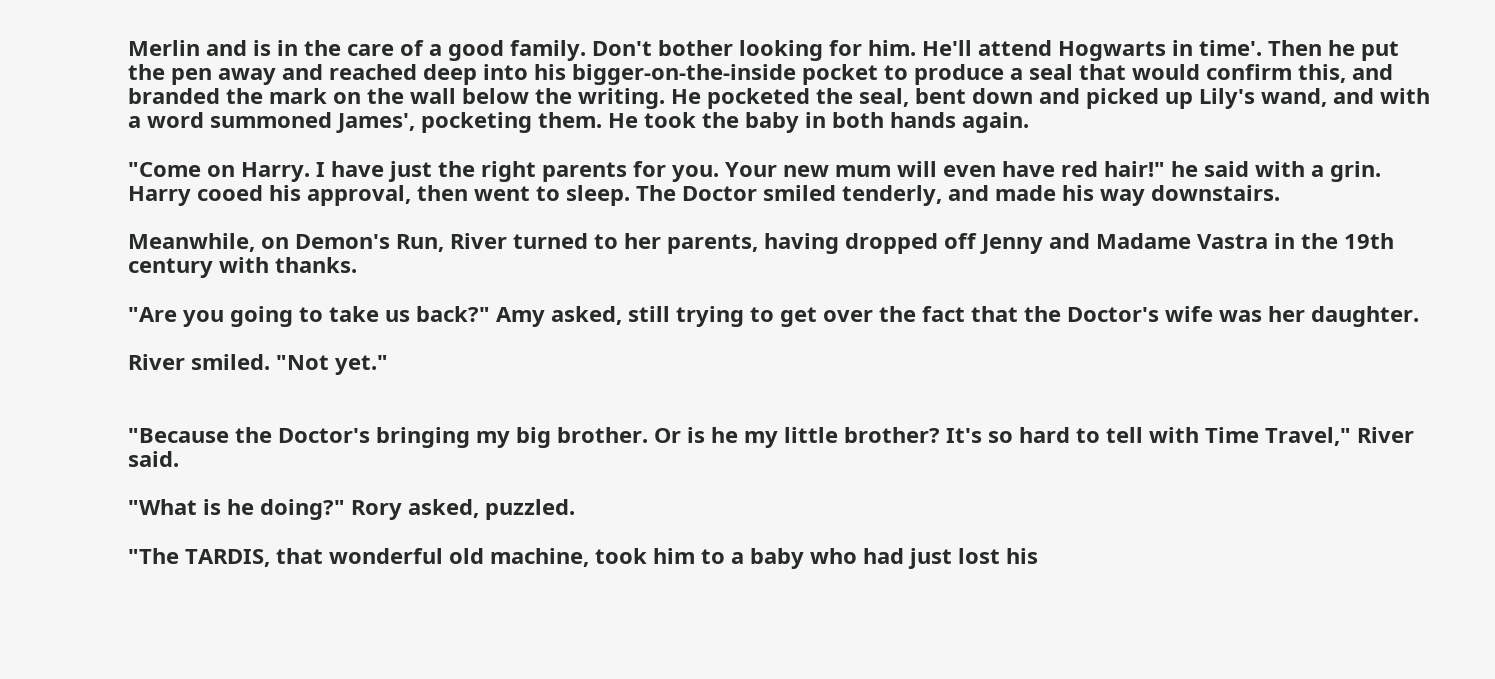Merlin and is in the care of a good family. Don't bother looking for him. He'll attend Hogwarts in time'. Then he put the pen away and reached deep into his bigger-on-the-inside pocket to produce a seal that would confirm this, and branded the mark on the wall below the writing. He pocketed the seal, bent down and picked up Lily's wand, and with a word summoned James', pocketing them. He took the baby in both hands again.

"Come on Harry. I have just the right parents for you. Your new mum will even have red hair!" he said with a grin. Harry cooed his approval, then went to sleep. The Doctor smiled tenderly, and made his way downstairs.

Meanwhile, on Demon's Run, River turned to her parents, having dropped off Jenny and Madame Vastra in the 19th century with thanks.

"Are you going to take us back?" Amy asked, still trying to get over the fact that the Doctor's wife was her daughter.

River smiled. "Not yet."


"Because the Doctor's bringing my big brother. Or is he my little brother? It's so hard to tell with Time Travel," River said.

"What is he doing?" Rory asked, puzzled.

"The TARDIS, that wonderful old machine, took him to a baby who had just lost his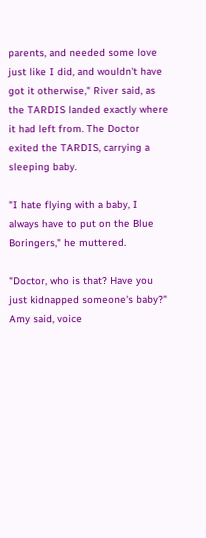parents, and needed some love just like I did, and wouldn't have got it otherwise," River said, as the TARDIS landed exactly where it had left from. The Doctor exited the TARDIS, carrying a sleeping baby.

"I hate flying with a baby, I always have to put on the Blue Boringers," he muttered.

"Doctor, who is that? Have you just kidnapped someone's baby?" Amy said, voice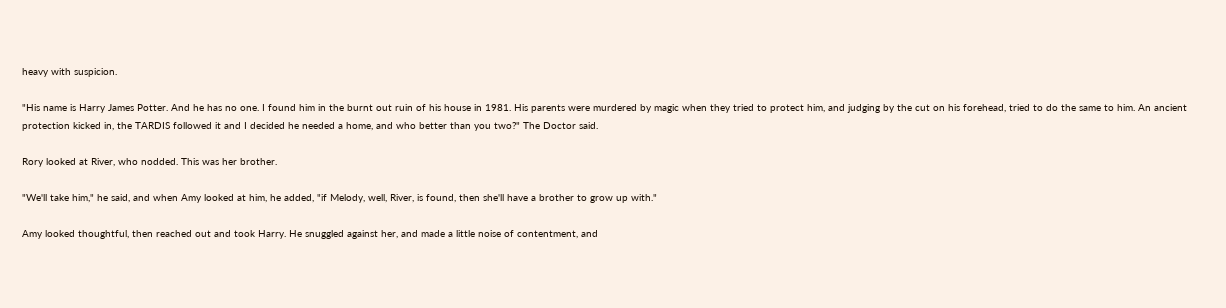heavy with suspicion.

"His name is Harry James Potter. And he has no one. I found him in the burnt out ruin of his house in 1981. His parents were murdered by magic when they tried to protect him, and judging by the cut on his forehead, tried to do the same to him. An ancient protection kicked in, the TARDIS followed it and I decided he needed a home, and who better than you two?" The Doctor said.

Rory looked at River, who nodded. This was her brother.

"We'll take him," he said, and when Amy looked at him, he added, "if Melody, well, River, is found, then she'll have a brother to grow up with."

Amy looked thoughtful, then reached out and took Harry. He snuggled against her, and made a little noise of contentment, and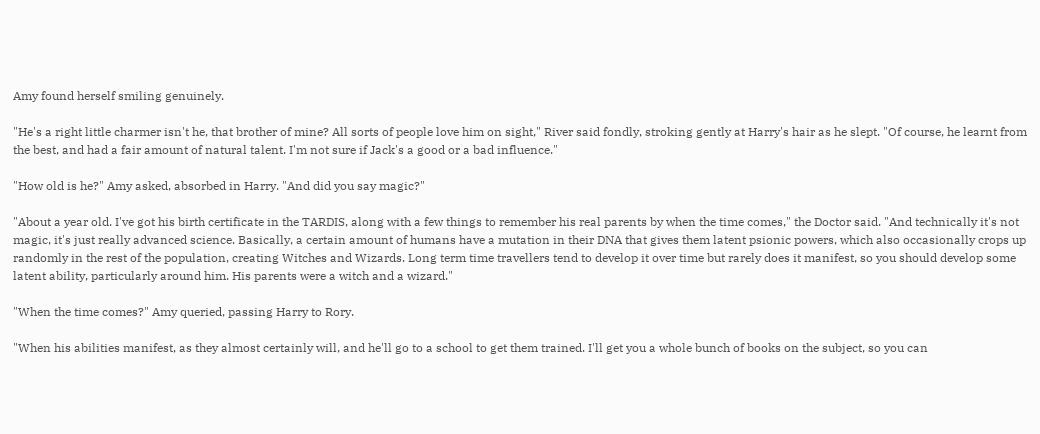Amy found herself smiling genuinely.

"He's a right little charmer isn't he, that brother of mine? All sorts of people love him on sight," River said fondly, stroking gently at Harry's hair as he slept. "Of course, he learnt from the best, and had a fair amount of natural talent. I'm not sure if Jack's a good or a bad influence."

"How old is he?" Amy asked, absorbed in Harry. "And did you say magic?"

"About a year old. I've got his birth certificate in the TARDIS, along with a few things to remember his real parents by when the time comes," the Doctor said. "And technically it's not magic, it's just really advanced science. Basically, a certain amount of humans have a mutation in their DNA that gives them latent psionic powers, which also occasionally crops up randomly in the rest of the population, creating Witches and Wizards. Long term time travellers tend to develop it over time but rarely does it manifest, so you should develop some latent ability, particularly around him. His parents were a witch and a wizard."

"When the time comes?" Amy queried, passing Harry to Rory.

"When his abilities manifest, as they almost certainly will, and he'll go to a school to get them trained. I'll get you a whole bunch of books on the subject, so you can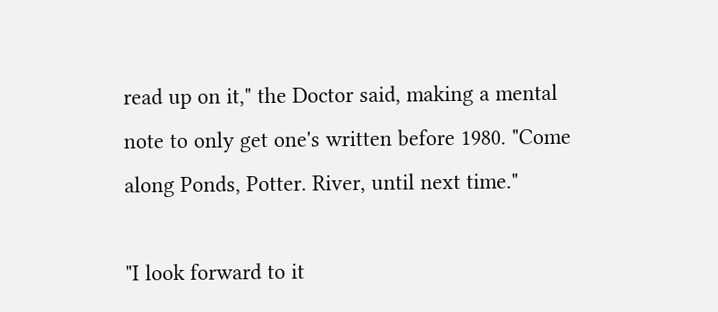read up on it," the Doctor said, making a mental note to only get one's written before 1980. "Come along Ponds, Potter. River, until next time."

"I look forward to it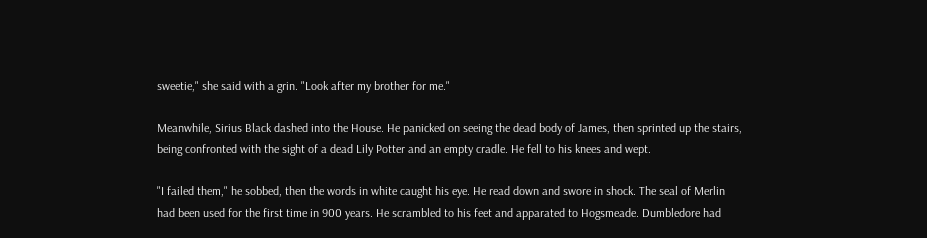sweetie," she said with a grin. "Look after my brother for me."

Meanwhile, Sirius Black dashed into the House. He panicked on seeing the dead body of James, then sprinted up the stairs, being confronted with the sight of a dead Lily Potter and an empty cradle. He fell to his knees and wept.

"I failed them," he sobbed, then the words in white caught his eye. He read down and swore in shock. The seal of Merlin had been used for the first time in 900 years. He scrambled to his feet and apparated to Hogsmeade. Dumbledore had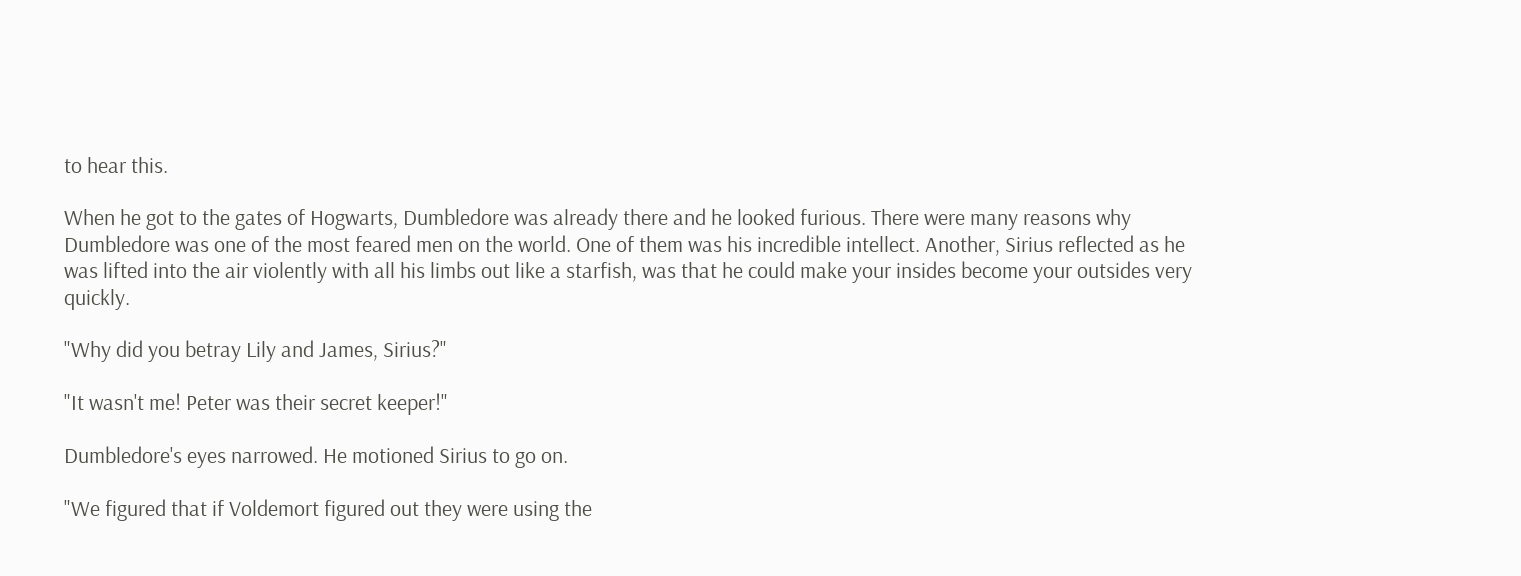to hear this.

When he got to the gates of Hogwarts, Dumbledore was already there and he looked furious. There were many reasons why Dumbledore was one of the most feared men on the world. One of them was his incredible intellect. Another, Sirius reflected as he was lifted into the air violently with all his limbs out like a starfish, was that he could make your insides become your outsides very quickly.

"Why did you betray Lily and James, Sirius?"

"It wasn't me! Peter was their secret keeper!"

Dumbledore's eyes narrowed. He motioned Sirius to go on.

"We figured that if Voldemort figured out they were using the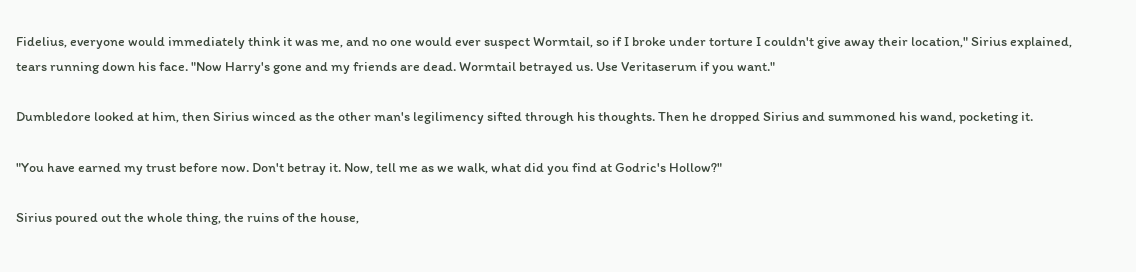Fidelius, everyone would immediately think it was me, and no one would ever suspect Wormtail, so if I broke under torture I couldn't give away their location," Sirius explained, tears running down his face. "Now Harry's gone and my friends are dead. Wormtail betrayed us. Use Veritaserum if you want."

Dumbledore looked at him, then Sirius winced as the other man's legilimency sifted through his thoughts. Then he dropped Sirius and summoned his wand, pocketing it.

"You have earned my trust before now. Don't betray it. Now, tell me as we walk, what did you find at Godric's Hollow?"

Sirius poured out the whole thing, the ruins of the house,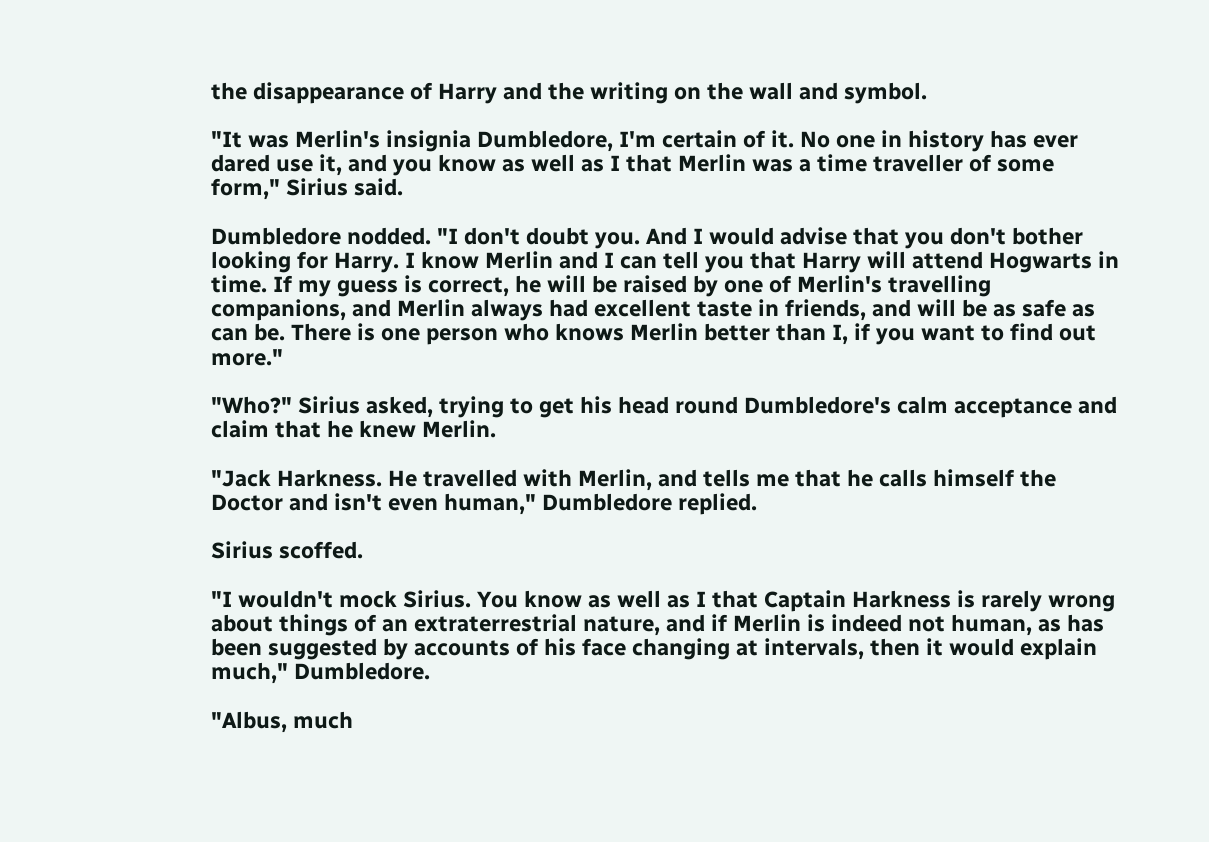the disappearance of Harry and the writing on the wall and symbol.

"It was Merlin's insignia Dumbledore, I'm certain of it. No one in history has ever dared use it, and you know as well as I that Merlin was a time traveller of some form," Sirius said.

Dumbledore nodded. "I don't doubt you. And I would advise that you don't bother looking for Harry. I know Merlin and I can tell you that Harry will attend Hogwarts in time. If my guess is correct, he will be raised by one of Merlin's travelling companions, and Merlin always had excellent taste in friends, and will be as safe as can be. There is one person who knows Merlin better than I, if you want to find out more."

"Who?" Sirius asked, trying to get his head round Dumbledore's calm acceptance and claim that he knew Merlin.

"Jack Harkness. He travelled with Merlin, and tells me that he calls himself the Doctor and isn't even human," Dumbledore replied.

Sirius scoffed.

"I wouldn't mock Sirius. You know as well as I that Captain Harkness is rarely wrong about things of an extraterrestrial nature, and if Merlin is indeed not human, as has been suggested by accounts of his face changing at intervals, then it would explain much," Dumbledore.

"Albus, much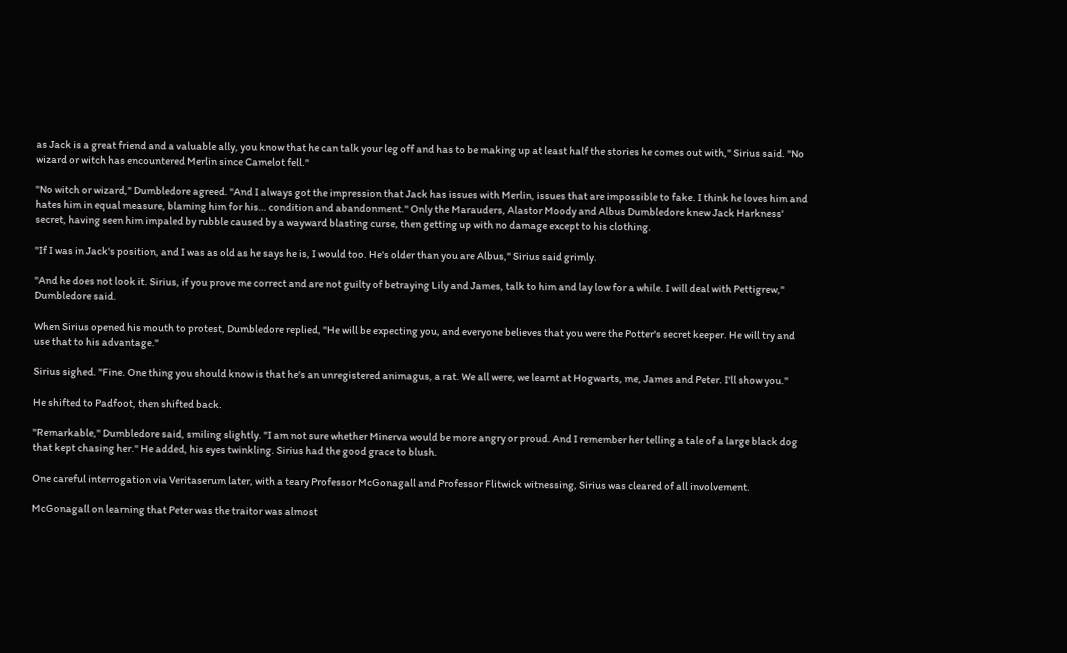as Jack is a great friend and a valuable ally, you know that he can talk your leg off and has to be making up at least half the stories he comes out with," Sirius said. "No wizard or witch has encountered Merlin since Camelot fell."

"No witch or wizard," Dumbledore agreed. "And I always got the impression that Jack has issues with Merlin, issues that are impossible to fake. I think he loves him and hates him in equal measure, blaming him for his… condition and abandonment." Only the Marauders, Alastor Moody and Albus Dumbledore knew Jack Harkness' secret, having seen him impaled by rubble caused by a wayward blasting curse, then getting up with no damage except to his clothing.

"If I was in Jack's position, and I was as old as he says he is, I would too. He's older than you are Albus," Sirius said grimly.

"And he does not look it. Sirius, if you prove me correct and are not guilty of betraying Lily and James, talk to him and lay low for a while. I will deal with Pettigrew," Dumbledore said.

When Sirius opened his mouth to protest, Dumbledore replied, "He will be expecting you, and everyone believes that you were the Potter's secret keeper. He will try and use that to his advantage."

Sirius sighed. "Fine. One thing you should know is that he's an unregistered animagus, a rat. We all were, we learnt at Hogwarts, me, James and Peter. I'll show you."

He shifted to Padfoot, then shifted back.

"Remarkable," Dumbledore said, smiling slightly. "I am not sure whether Minerva would be more angry or proud. And I remember her telling a tale of a large black dog that kept chasing her." He added, his eyes twinkling. Sirius had the good grace to blush.

One careful interrogation via Veritaserum later, with a teary Professor McGonagall and Professor Flitwick witnessing, Sirius was cleared of all involvement.

McGonagall on learning that Peter was the traitor was almost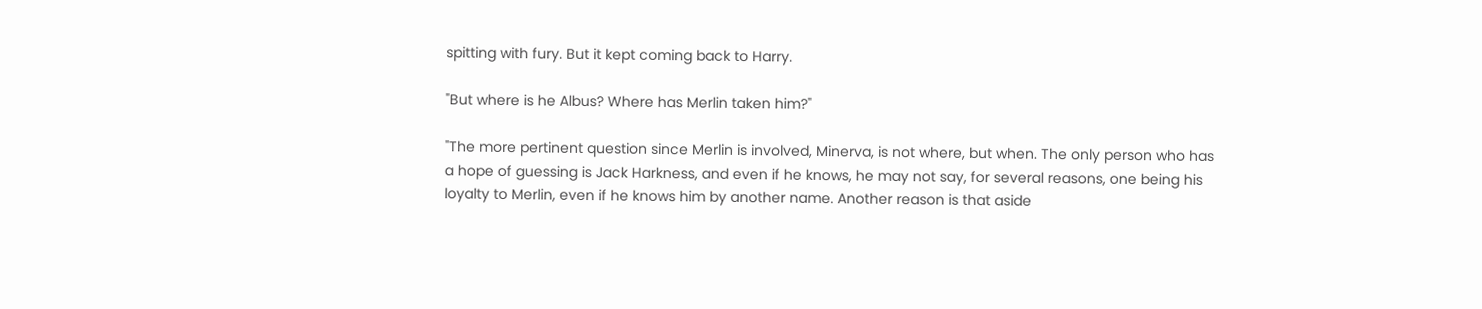spitting with fury. But it kept coming back to Harry.

"But where is he Albus? Where has Merlin taken him?"

"The more pertinent question since Merlin is involved, Minerva, is not where, but when. The only person who has a hope of guessing is Jack Harkness, and even if he knows, he may not say, for several reasons, one being his loyalty to Merlin, even if he knows him by another name. Another reason is that aside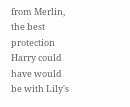from Merlin, the best protection Harry could have would be with Lily's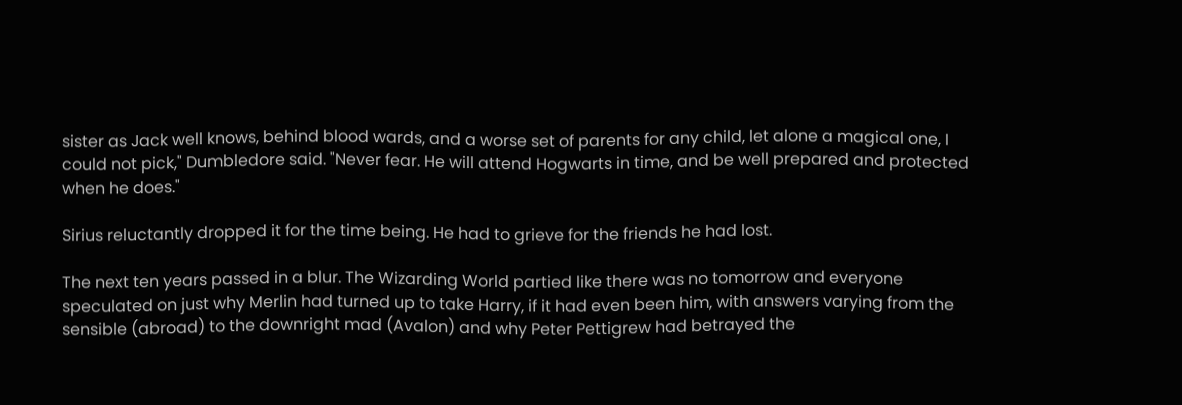sister as Jack well knows, behind blood wards, and a worse set of parents for any child, let alone a magical one, I could not pick," Dumbledore said. "Never fear. He will attend Hogwarts in time, and be well prepared and protected when he does."

Sirius reluctantly dropped it for the time being. He had to grieve for the friends he had lost.

The next ten years passed in a blur. The Wizarding World partied like there was no tomorrow and everyone speculated on just why Merlin had turned up to take Harry, if it had even been him, with answers varying from the sensible (abroad) to the downright mad (Avalon) and why Peter Pettigrew had betrayed the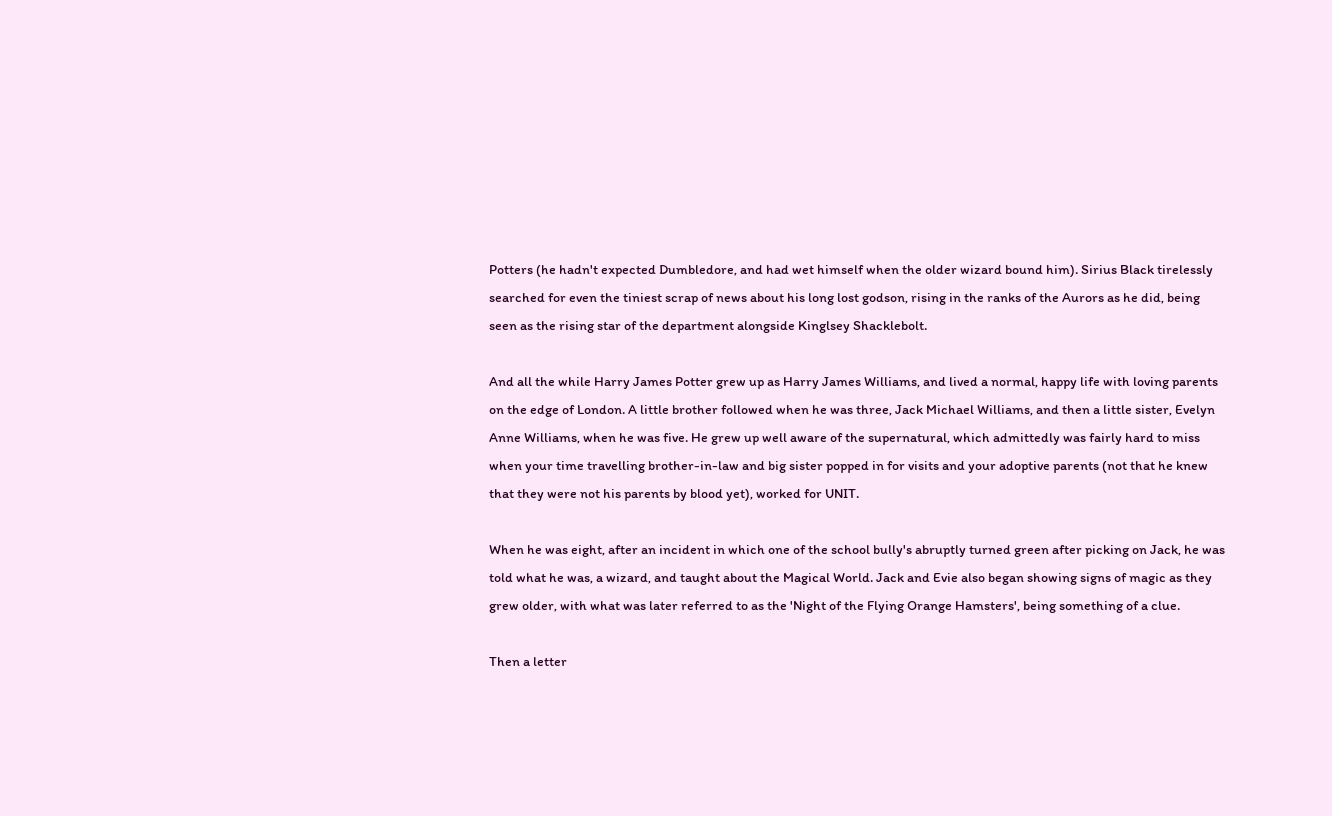Potters (he hadn't expected Dumbledore, and had wet himself when the older wizard bound him). Sirius Black tirelessly searched for even the tiniest scrap of news about his long lost godson, rising in the ranks of the Aurors as he did, being seen as the rising star of the department alongside Kinglsey Shacklebolt.

And all the while Harry James Potter grew up as Harry James Williams, and lived a normal, happy life with loving parents on the edge of London. A little brother followed when he was three, Jack Michael Williams, and then a little sister, Evelyn Anne Williams, when he was five. He grew up well aware of the supernatural, which admittedly was fairly hard to miss when your time travelling brother-in-law and big sister popped in for visits and your adoptive parents (not that he knew that they were not his parents by blood yet), worked for UNIT.

When he was eight, after an incident in which one of the school bully's abruptly turned green after picking on Jack, he was told what he was, a wizard, and taught about the Magical World. Jack and Evie also began showing signs of magic as they grew older, with what was later referred to as the 'Night of the Flying Orange Hamsters', being something of a clue.

Then a letter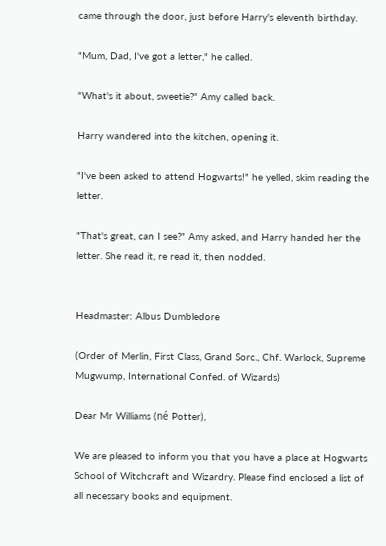came through the door, just before Harry's eleventh birthday.

"Mum, Dad, I've got a letter," he called.

"What's it about, sweetie?" Amy called back.

Harry wandered into the kitchen, opening it.

"I've been asked to attend Hogwarts!" he yelled, skim reading the letter.

"That's great, can I see?" Amy asked, and Harry handed her the letter. She read it, re read it, then nodded.


Headmaster: Albus Dumbledore

(Order of Merlin, First Class, Grand Sorc., Chf. Warlock, Supreme Mugwump, International Confed. of Wizards)

Dear Mr Williams (né Potter),

We are pleased to inform you that you have a place at Hogwarts School of Witchcraft and Wizardry. Please find enclosed a list of all necessary books and equipment.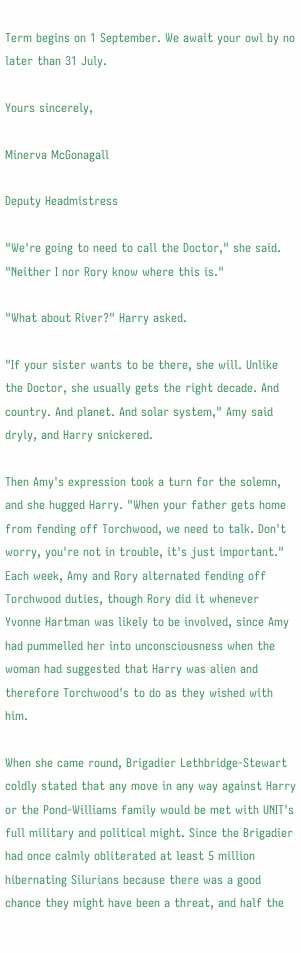Term begins on 1 September. We await your owl by no later than 31 July.

Yours sincerely,

Minerva McGonagall

Deputy Headmistress

"We're going to need to call the Doctor," she said. "Neither I nor Rory know where this is."

"What about River?" Harry asked.

"If your sister wants to be there, she will. Unlike the Doctor, she usually gets the right decade. And country. And planet. And solar system," Amy said dryly, and Harry snickered.

Then Amy's expression took a turn for the solemn, and she hugged Harry. "When your father gets home from fending off Torchwood, we need to talk. Don't worry, you're not in trouble, it's just important." Each week, Amy and Rory alternated fending off Torchwood duties, though Rory did it whenever Yvonne Hartman was likely to be involved, since Amy had pummelled her into unconsciousness when the woman had suggested that Harry was alien and therefore Torchwood's to do as they wished with him.

When she came round, Brigadier Lethbridge-Stewart coldly stated that any move in any way against Harry or the Pond-Williams family would be met with UNIT's full military and political might. Since the Brigadier had once calmly obliterated at least 5 million hibernating Silurians because there was a good chance they might have been a threat, and half the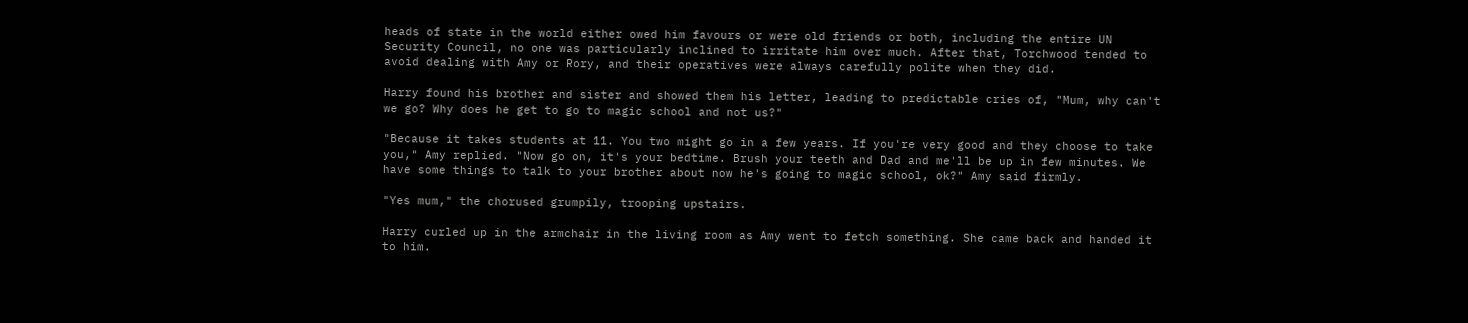heads of state in the world either owed him favours or were old friends or both, including the entire UN Security Council, no one was particularly inclined to irritate him over much. After that, Torchwood tended to avoid dealing with Amy or Rory, and their operatives were always carefully polite when they did.

Harry found his brother and sister and showed them his letter, leading to predictable cries of, "Mum, why can't we go? Why does he get to go to magic school and not us?"

"Because it takes students at 11. You two might go in a few years. If you're very good and they choose to take you," Amy replied. "Now go on, it's your bedtime. Brush your teeth and Dad and me'll be up in few minutes. We have some things to talk to your brother about now he's going to magic school, ok?" Amy said firmly.

"Yes mum," the chorused grumpily, trooping upstairs.

Harry curled up in the armchair in the living room as Amy went to fetch something. She came back and handed it to him.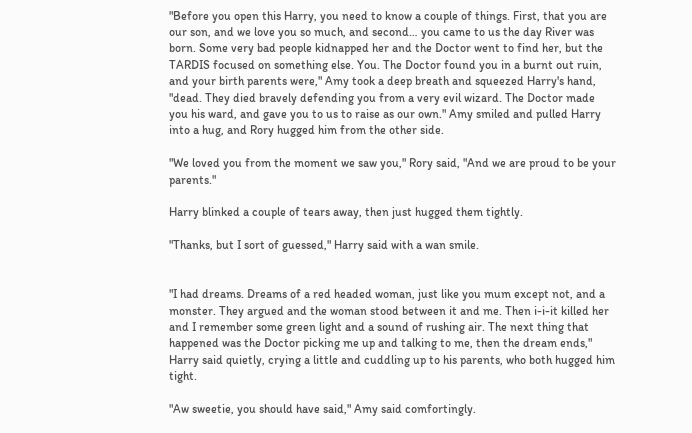"Before you open this Harry, you need to know a couple of things. First, that you are our son, and we love you so much, and second… you came to us the day River was born. Some very bad people kidnapped her and the Doctor went to find her, but the TARDIS focused on something else. You. The Doctor found you in a burnt out ruin, and your birth parents were," Amy took a deep breath and squeezed Harry's hand, "dead. They died bravely defending you from a very evil wizard. The Doctor made you his ward, and gave you to us to raise as our own." Amy smiled and pulled Harry into a hug, and Rory hugged him from the other side.

"We loved you from the moment we saw you," Rory said, "And we are proud to be your parents."

Harry blinked a couple of tears away, then just hugged them tightly.

"Thanks, but I sort of guessed," Harry said with a wan smile.


"I had dreams. Dreams of a red headed woman, just like you mum except not, and a monster. They argued and the woman stood between it and me. Then i-i-it killed her and I remember some green light and a sound of rushing air. The next thing that happened was the Doctor picking me up and talking to me, then the dream ends," Harry said quietly, crying a little and cuddling up to his parents, who both hugged him tight.

"Aw sweetie, you should have said," Amy said comfortingly.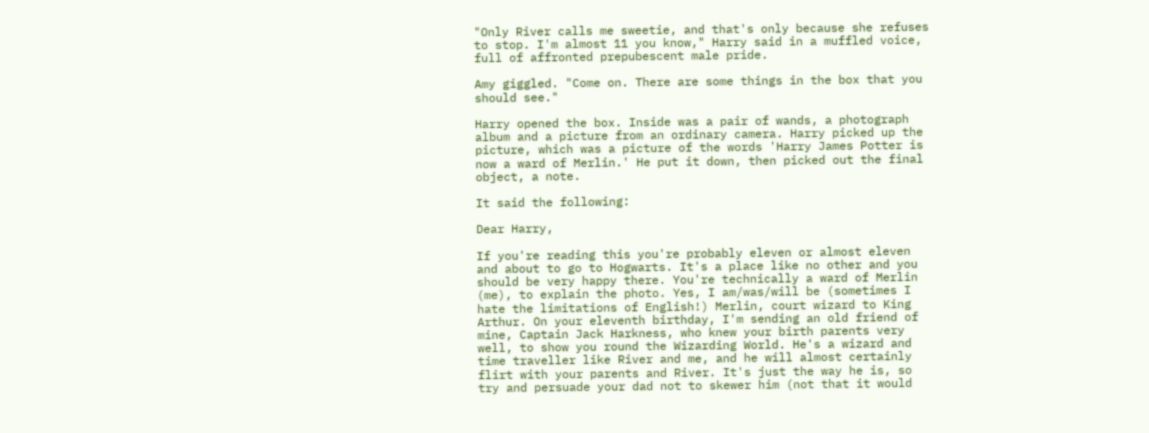"Only River calls me sweetie, and that's only because she refuses to stop. I'm almost 11 you know," Harry said in a muffled voice, full of affronted prepubescent male pride.

Amy giggled. "Come on. There are some things in the box that you should see."

Harry opened the box. Inside was a pair of wands, a photograph album and a picture from an ordinary camera. Harry picked up the picture, which was a picture of the words 'Harry James Potter is now a ward of Merlin.' He put it down, then picked out the final object, a note.

It said the following:

Dear Harry,

If you're reading this you're probably eleven or almost eleven and about to go to Hogwarts. It's a place like no other and you should be very happy there. You're technically a ward of Merlin (me), to explain the photo. Yes, I am/was/will be (sometimes I hate the limitations of English!) Merlin, court wizard to King Arthur. On your eleventh birthday, I'm sending an old friend of mine, Captain Jack Harkness, who knew your birth parents very well, to show you round the Wizarding World. He's a wizard and time traveller like River and me, and he will almost certainly flirt with your parents and River. It's just the way he is, so try and persuade your dad not to skewer him (not that it would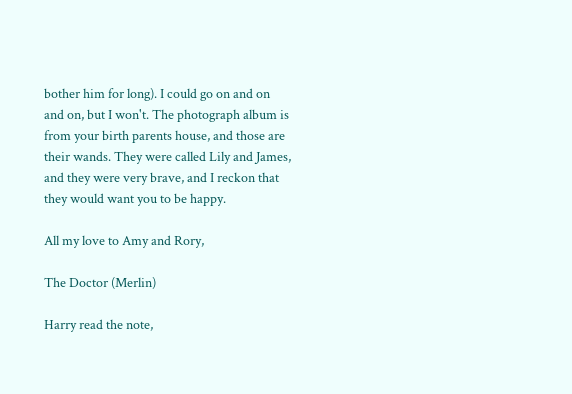bother him for long). I could go on and on and on, but I won't. The photograph album is from your birth parents house, and those are their wands. They were called Lily and James, and they were very brave, and I reckon that they would want you to be happy.

All my love to Amy and Rory,

The Doctor (Merlin)

Harry read the note,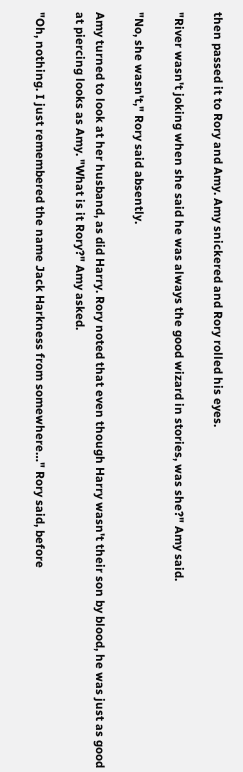then passed it to Rory and Amy. Amy snickered and Rory rolled his eyes.

"River wasn't joking when she said he was always the good wizard in stories, was she?" Amy said.

"No, she wasn't," Rory said absently.

Amy turned to look at her husband, as did Harry. Rory noted that even though Harry wasn't their son by blood, he was just as good at piercing looks as Amy. "What is it Rory?" Amy asked.

"Oh, nothing. I just remembered the name Jack Harkness from somewhere…" Rory said, before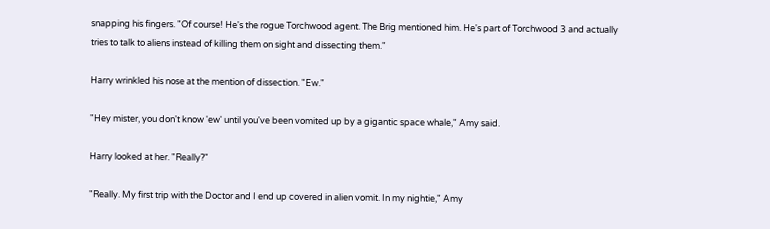snapping his fingers. "Of course! He's the rogue Torchwood agent. The Brig mentioned him. He's part of Torchwood 3 and actually tries to talk to aliens instead of killing them on sight and dissecting them."

Harry wrinkled his nose at the mention of dissection. "Ew."

"Hey mister, you don't know 'ew' until you've been vomited up by a gigantic space whale," Amy said.

Harry looked at her. "Really?"

"Really. My first trip with the Doctor and I end up covered in alien vomit. In my nightie," Amy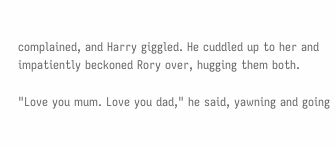complained, and Harry giggled. He cuddled up to her and impatiently beckoned Rory over, hugging them both.

"Love you mum. Love you dad," he said, yawning and going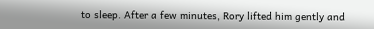to sleep. After a few minutes, Rory lifted him gently and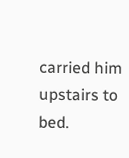carried him upstairs to bed.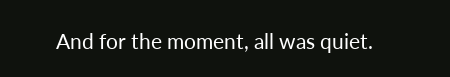And for the moment, all was quiet.